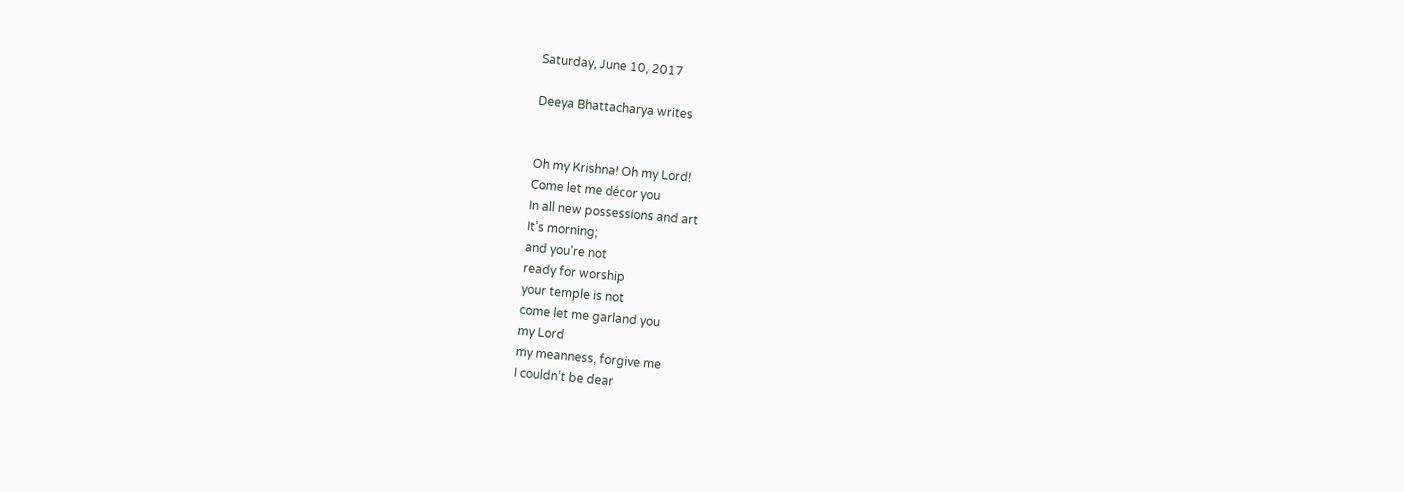Saturday, June 10, 2017

Deeya Bhattacharya writes


Oh my Krishna! Oh my Lord!
Come let me décor you
In all new possessions and art
It’s morning;
and you’re not
ready for worship
your temple is not
come let me garland you
my Lord
my meanness, forgive me
I couldn’t be dear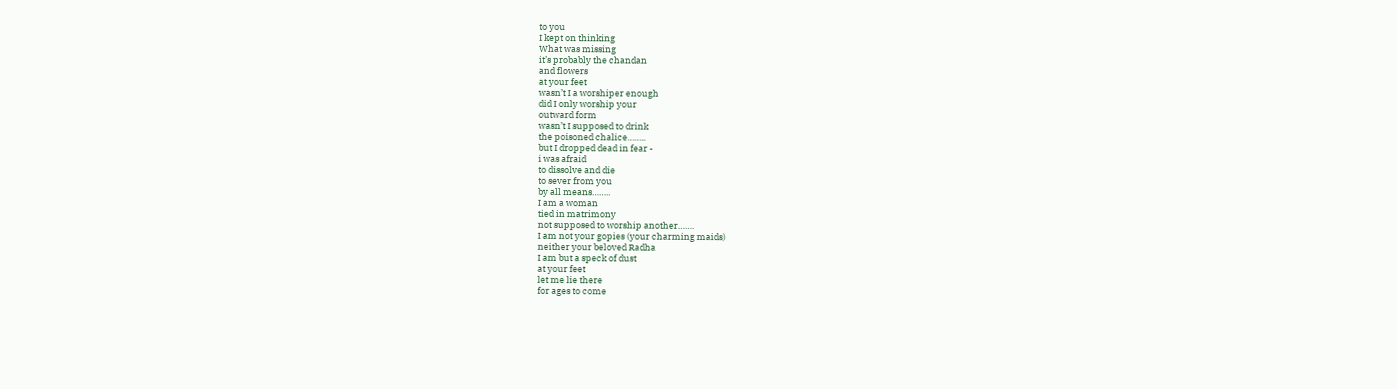to you
I kept on thinking
What was missing
it’s probably the chandan
and flowers
at your feet
wasn’t I a worshiper enough
did I only worship your
outward form
wasn’t I supposed to drink
the poisoned chalice……..
but I dropped dead in fear -
i was afraid
to dissolve and die
to sever from you
by all means……..
I am a woman
tied in matrimony
not supposed to worship another…….
I am not your gopies (your charming maids)
neither your beloved Radha
I am but a speck of dust
at your feet
let me lie there
for ages to come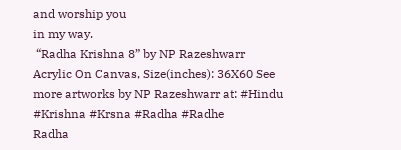and worship you
in my way.
 “Radha Krishna 8” by NP Razeshwarr Acrylic On Canvas, Size(inches): 36X60 See more artworks by NP Razeshwarr at: #Hindu #Krishna #Krsna #Radha #Radhe
Radha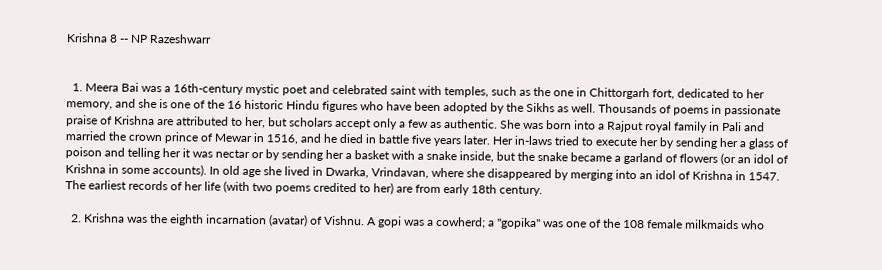Krishna 8 -- NP Razeshwarr


  1. Meera Bai was a 16th-century mystic poet and celebrated saint with temples, such as the one in Chittorgarh fort, dedicated to her memory, and she is one of the 16 historic Hindu figures who have been adopted by the Sikhs as well. Thousands of poems in passionate praise of Krishna are attributed to her, but scholars accept only a few as authentic. She was born into a Rajput royal family in Pali and married the crown prince of Mewar in 1516, and he died in battle five years later. Her in-laws tried to execute her by sending her a glass of poison and telling her it was nectar or by sending her a basket with a snake inside, but the snake became a garland of flowers (or an idol of Krishna in some accounts). In old age she lived in Dwarka, Vrindavan, where she disappeared by merging into an idol of Krishna in 1547. The earliest records of her life (with two poems credited to her) are from early 18th century.

  2. Krishna was the eighth incarnation (avatar) of Vishnu. A gopi was a cowherd; a "gopika" was one of the 108 female milkmaids who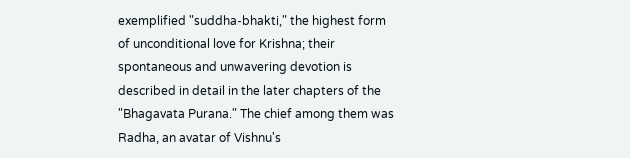exemplified "suddha-bhakti," the highest form of unconditional love for Krishna; their spontaneous and unwavering devotion is described in detail in the later chapters of the "Bhagavata Purana." The chief among them was Radha, an avatar of Vishnu's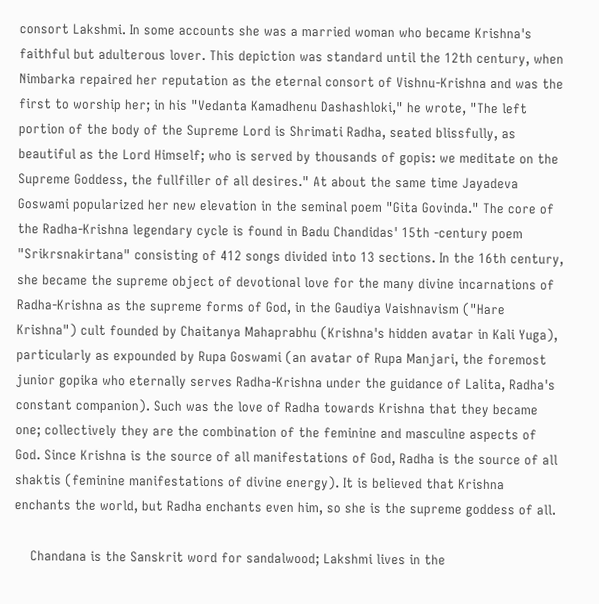consort Lakshmi. In some accounts she was a married woman who became Krishna's faithful but adulterous lover. This depiction was standard until the 12th century, when Nimbarka repaired her reputation as the eternal consort of Vishnu-Krishna and was the first to worship her; in his "Vedanta Kamadhenu Dashashloki," he wrote, "The left portion of the body of the Supreme Lord is Shrimati Radha, seated blissfully, as beautiful as the Lord Himself; who is served by thousands of gopis: we meditate on the Supreme Goddess, the fullfiller of all desires." At about the same time Jayadeva Goswami popularized her new elevation in the seminal poem "Gita Govinda." The core of the Radha-Krishna legendary cycle is found in Badu Chandidas' 15th -century poem "Srikrsnakirtana" consisting of 412 songs divided into 13 sections. In the 16th century, she became the supreme object of devotional love for the many divine incarnations of Radha-Krishna as the supreme forms of God, in the Gaudiya Vaishnavism ("Hare Krishna") cult founded by Chaitanya Mahaprabhu (Krishna's hidden avatar in Kali Yuga), particularly as expounded by Rupa Goswami (an avatar of Rupa Manjari, the foremost junior gopika who eternally serves Radha-Krishna under the guidance of Lalita, Radha's constant companion). Such was the love of Radha towards Krishna that they became one; collectively they are the combination of the feminine and masculine aspects of God. Since Krishna is the source of all manifestations of God, Radha is the source of all shaktis (feminine manifestations of divine energy). It is believed that Krishna enchants the world, but Radha enchants even him, so she is the supreme goddess of all.

    Chandana is the Sanskrit word for sandalwood; Lakshmi lives in the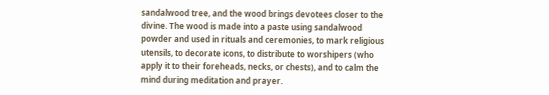sandalwood tree, and the wood brings devotees closer to the divine. The wood is made into a paste using sandalwood powder and used in rituals and ceremonies, to mark religious utensils, to decorate icons, to distribute to worshipers (who apply it to their foreheads, necks, or chests), and to calm the mind during meditation and prayer.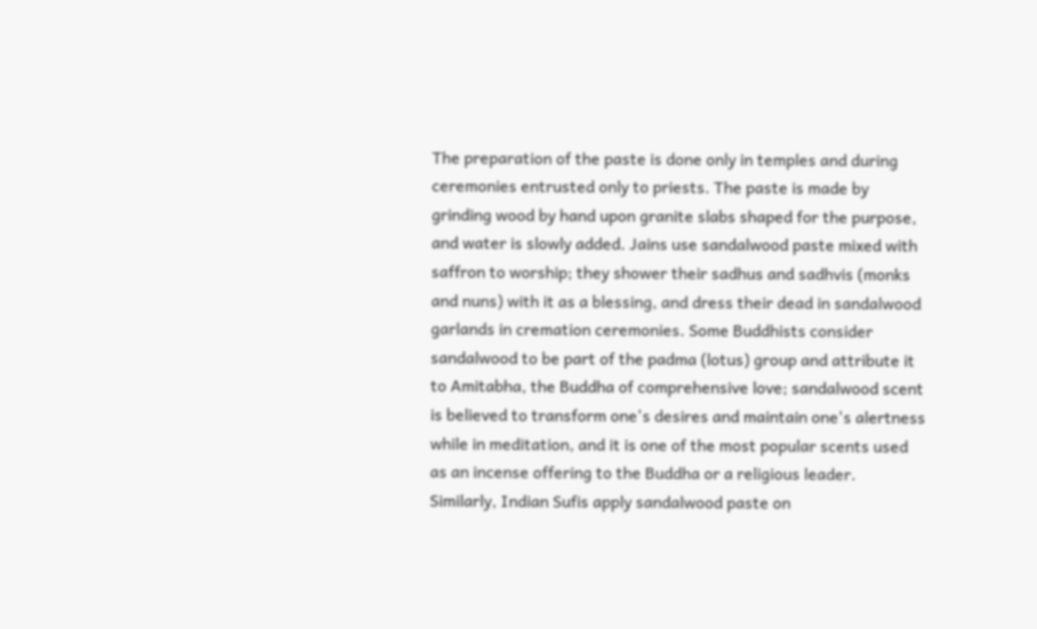The preparation of the paste is done only in temples and during ceremonies entrusted only to priests. The paste is made by grinding wood by hand upon granite slabs shaped for the purpose, and water is slowly added. Jains use sandalwood paste mixed with saffron to worship; they shower their sadhus and sadhvis (monks and nuns) with it as a blessing, and dress their dead in sandalwood garlands in cremation ceremonies. Some Buddhists consider sandalwood to be part of the padma (lotus) group and attribute it to Amitabha, the Buddha of comprehensive love; sandalwood scent is believed to transform one's desires and maintain one's alertness while in meditation, and it is one of the most popular scents used as an incense offering to the Buddha or a religious leader. Similarly, Indian Sufis apply sandalwood paste on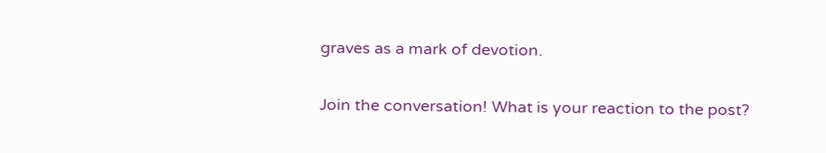graves as a mark of devotion.


Join the conversation! What is your reaction to the post?